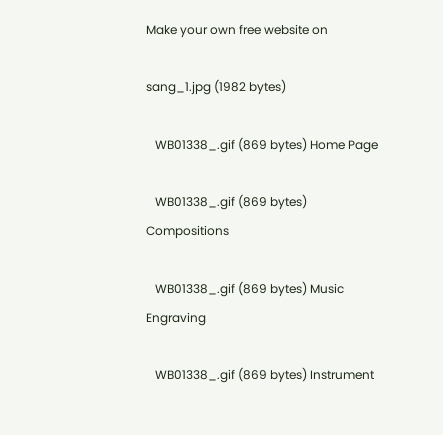Make your own free website on

sang_1.jpg (1982 bytes)

   WB01338_.gif (869 bytes) Home Page

   WB01338_.gif (869 bytes) Compositions

   WB01338_.gif (869 bytes) Music Engraving

   WB01338_.gif (869 bytes) Instrument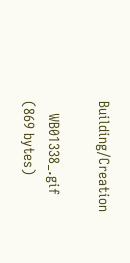Building/Creation

   WB01338_.gif (869 bytes)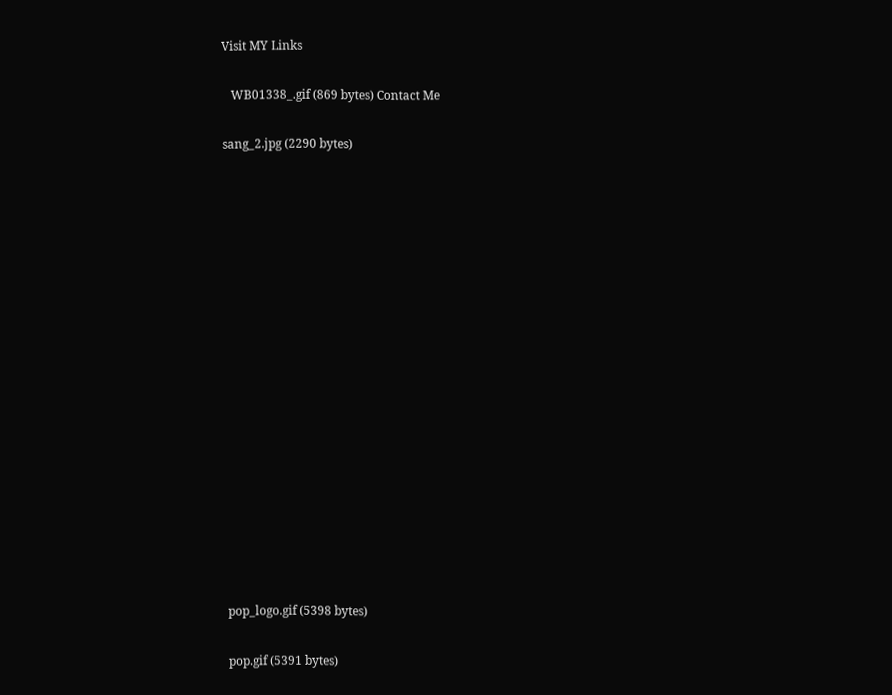Visit MY Links

   WB01338_.gif (869 bytes) Contact Me

sang_2.jpg (2290 bytes)


















pop_logo.gif (5398 bytes)

pop.gif (5391 bytes)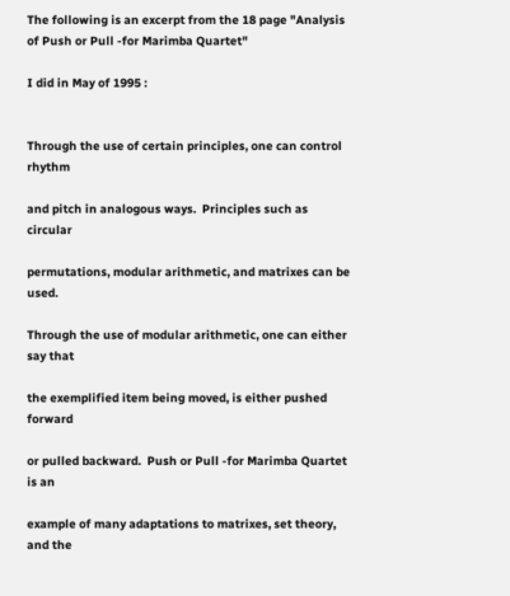The following is an excerpt from the 18 page "Analysis of Push or Pull -for Marimba Quartet"

I did in May of 1995 :


Through the use of certain principles, one can control rhythm

and pitch in analogous ways.  Principles such as circular

permutations, modular arithmetic, and matrixes can be used.

Through the use of modular arithmetic, one can either say that

the exemplified item being moved, is either pushed forward

or pulled backward.  Push or Pull -for Marimba Quartet is an

example of many adaptations to matrixes, set theory, and the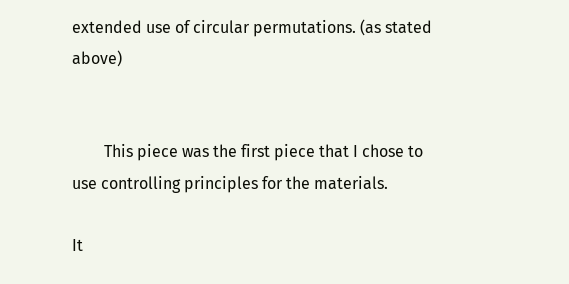extended use of circular permutations. (as stated above)


        This piece was the first piece that I chose to use controlling principles for the materials.

It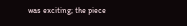was exciting; the piece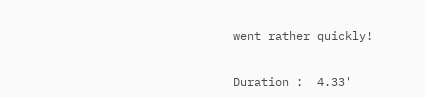went rather quickly!


Duration :  4.33'